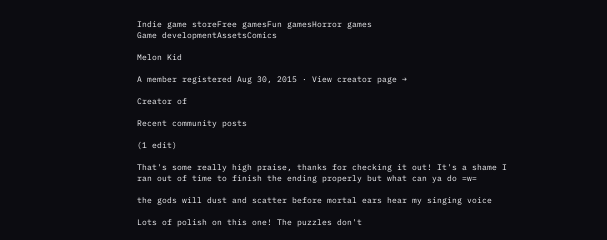Indie game storeFree gamesFun gamesHorror games
Game developmentAssetsComics

Melon Kid

A member registered Aug 30, 2015 · View creator page →

Creator of

Recent community posts

(1 edit)

That's some really high praise, thanks for checking it out! It's a shame I ran out of time to finish the ending properly but what can ya do =w=

the gods will dust and scatter before mortal ears hear my singing voice

Lots of polish on this one! The puzzles don't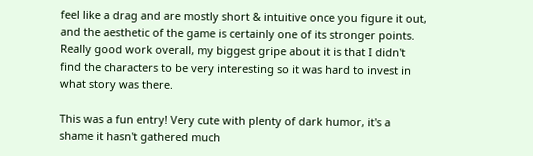feel like a drag and are mostly short & intuitive once you figure it out, and the aesthetic of the game is certainly one of its stronger points. Really good work overall, my biggest gripe about it is that I didn't find the characters to be very interesting so it was hard to invest in what story was there.

This was a fun entry! Very cute with plenty of dark humor, it's a shame it hasn't gathered much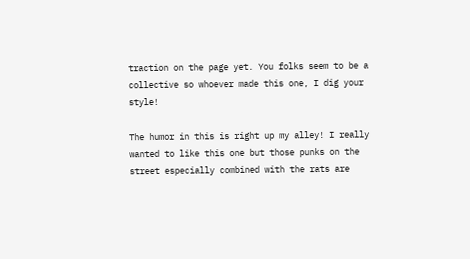traction on the page yet. You folks seem to be a collective so whoever made this one, I dig your style!

The humor in this is right up my alley! I really wanted to like this one but those punks on the street especially combined with the rats are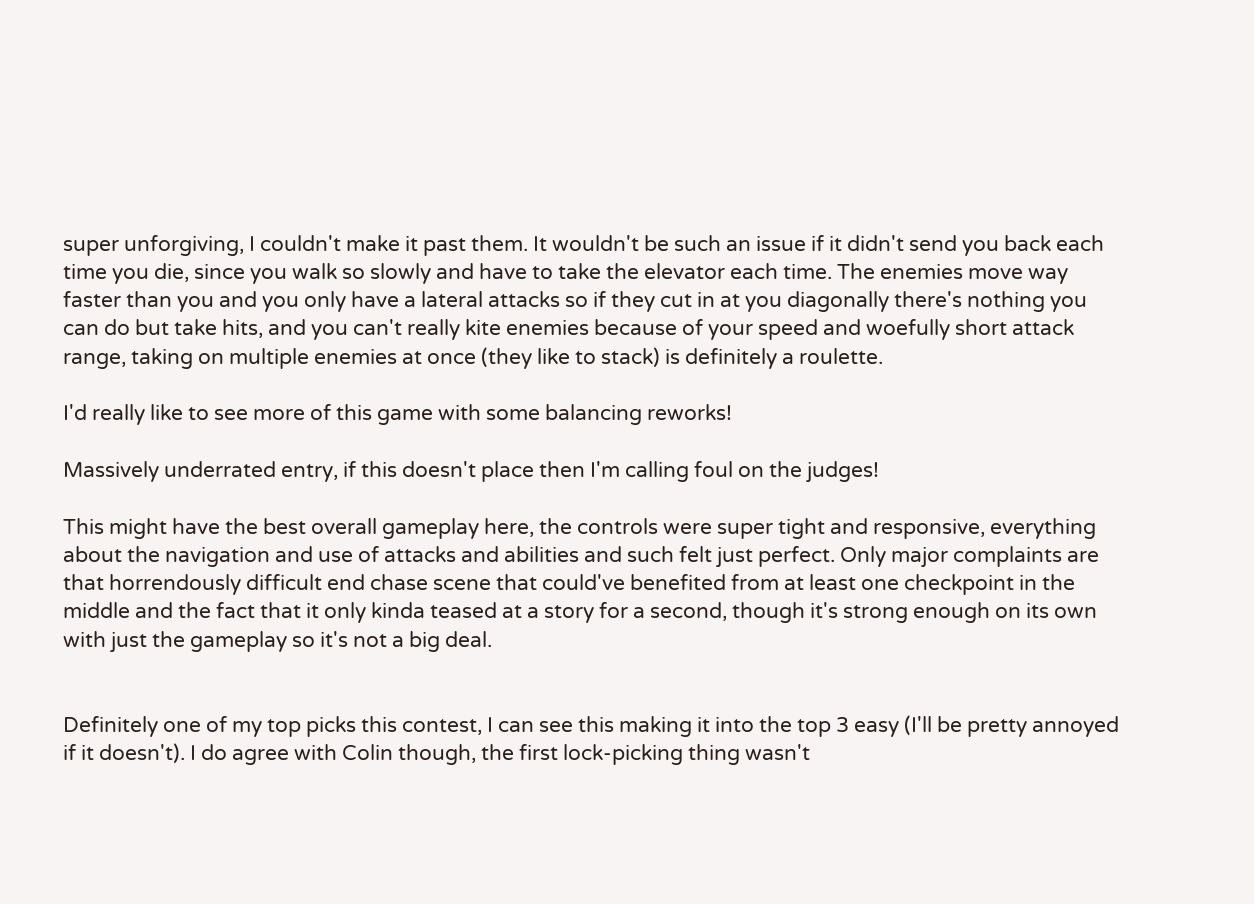super unforgiving, I couldn't make it past them. It wouldn't be such an issue if it didn't send you back each time you die, since you walk so slowly and have to take the elevator each time. The enemies move way faster than you and you only have a lateral attacks so if they cut in at you diagonally there's nothing you can do but take hits, and you can't really kite enemies because of your speed and woefully short attack range, taking on multiple enemies at once (they like to stack) is definitely a roulette.

I'd really like to see more of this game with some balancing reworks!

Massively underrated entry, if this doesn't place then I'm calling foul on the judges!

This might have the best overall gameplay here, the controls were super tight and responsive, everything about the navigation and use of attacks and abilities and such felt just perfect. Only major complaints are that horrendously difficult end chase scene that could've benefited from at least one checkpoint in the middle and the fact that it only kinda teased at a story for a second, though it's strong enough on its own with just the gameplay so it's not a big deal.


Definitely one of my top picks this contest, I can see this making it into the top 3 easy (I'll be pretty annoyed if it doesn't). I do agree with Colin though, the first lock-picking thing wasn't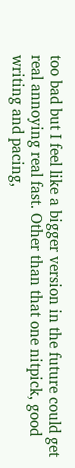too bad but I feel like a bigger version in the future could get real annoying real fast. Other than that one nitpick, good writing and pacing,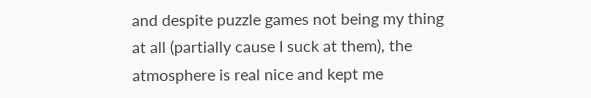and despite puzzle games not being my thing at all (partially cause I suck at them), the atmosphere is real nice and kept me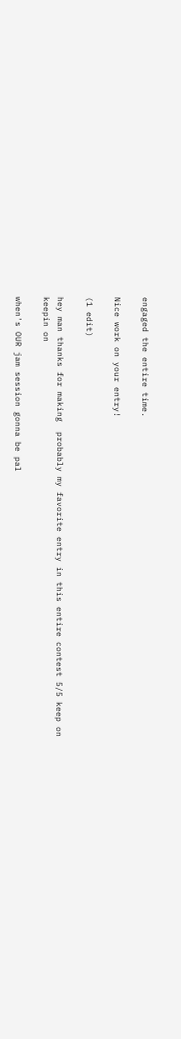engaged the entire time.

Nice work on your entry!

(1 edit)

hey man thanks for making  probably my favorite entry in this entire contest 5/5 keep on keepin on

when's OUR jam session gonna be pal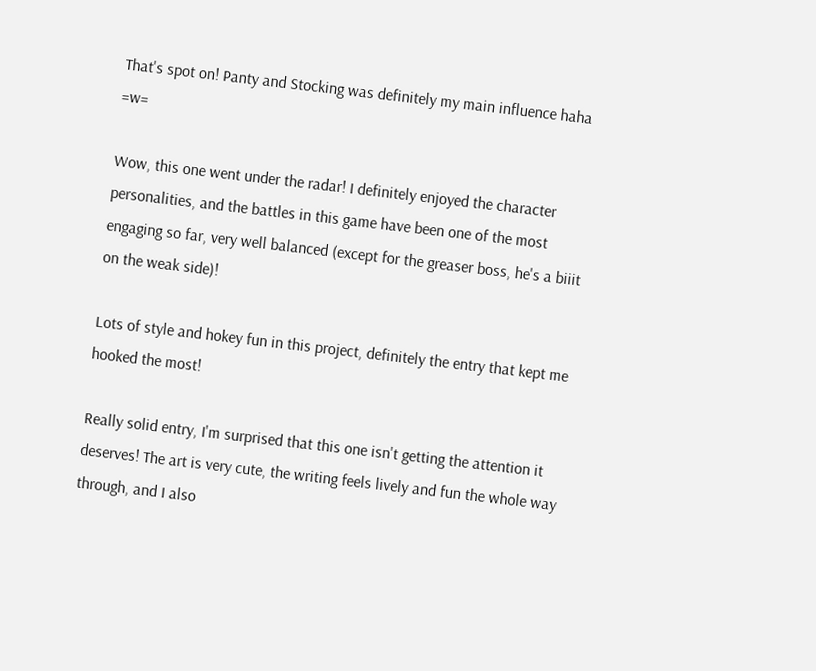That's spot on! Panty and Stocking was definitely my main influence haha =w=

Wow, this one went under the radar! I definitely enjoyed the character personalities, and the battles in this game have been one of the most engaging so far, very well balanced (except for the greaser boss, he's a biiit on the weak side)!

Lots of style and hokey fun in this project, definitely the entry that kept me hooked the most!

Really solid entry, I'm surprised that this one isn't getting the attention it deserves! The art is very cute, the writing feels lively and fun the whole way through, and I also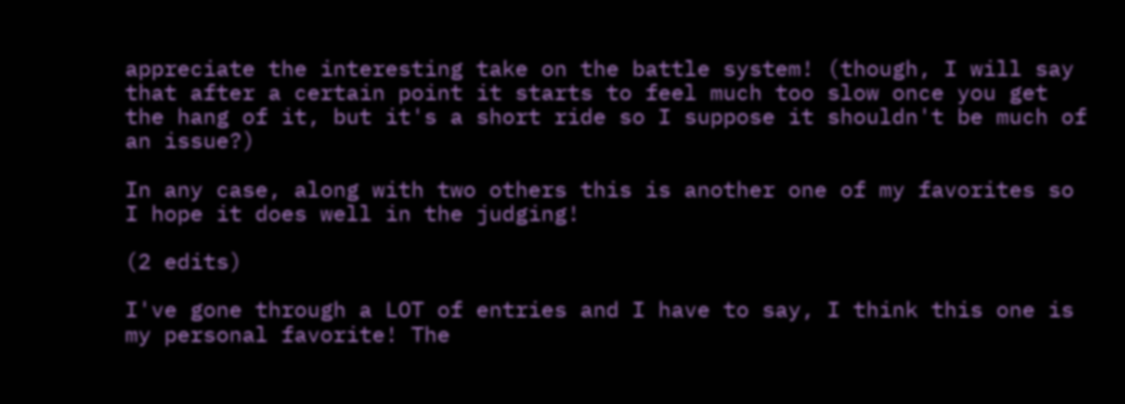appreciate the interesting take on the battle system! (though, I will say that after a certain point it starts to feel much too slow once you get the hang of it, but it's a short ride so I suppose it shouldn't be much of an issue?)

In any case, along with two others this is another one of my favorites so I hope it does well in the judging!

(2 edits)

I've gone through a LOT of entries and I have to say, I think this one is my personal favorite! The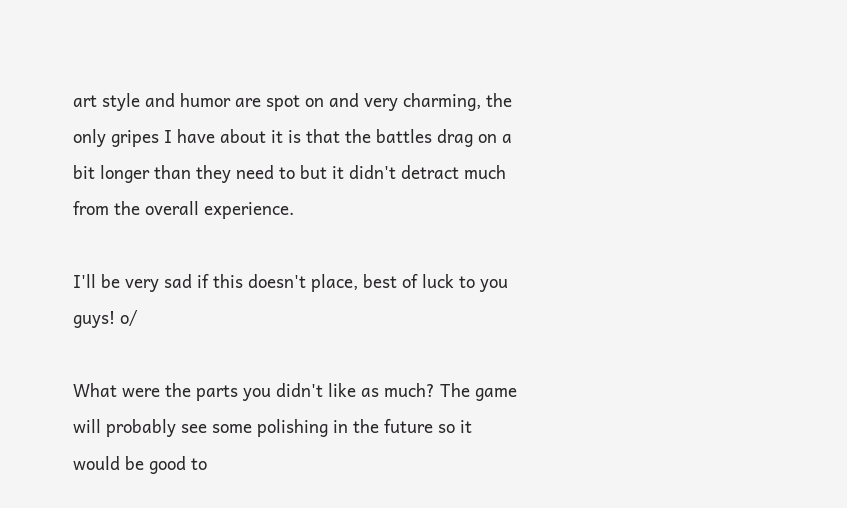art style and humor are spot on and very charming, the only gripes I have about it is that the battles drag on a bit longer than they need to but it didn't detract much from the overall experience.

I'll be very sad if this doesn't place, best of luck to you guys! o/

What were the parts you didn't like as much? The game will probably see some polishing in the future so it would be good to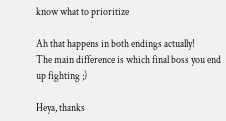know what to prioritize

Ah that happens in both endings actually!
The main difference is which final boss you end up fighting ;)

Heya, thanks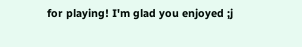for playing! I'm glad you enjoyed ;j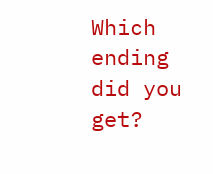Which ending did you get?